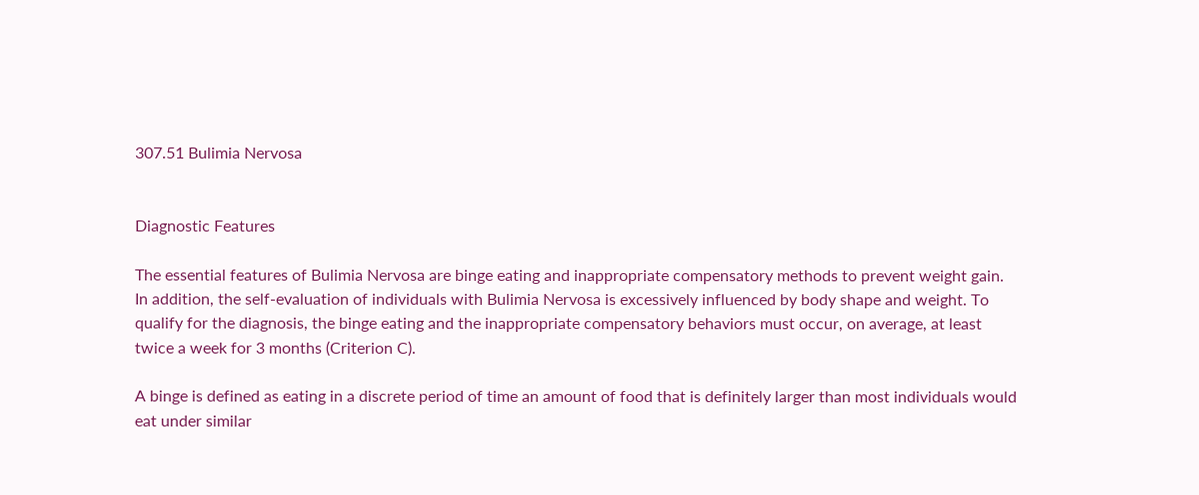307.51 Bulimia Nervosa


Diagnostic Features

The essential features of Bulimia Nervosa are binge eating and inappropriate compensatory methods to prevent weight gain. In addition, the self-evaluation of individuals with Bulimia Nervosa is excessively influenced by body shape and weight. To qualify for the diagnosis, the binge eating and the inappropriate compensatory behaviors must occur, on average, at least twice a week for 3 months (Criterion C).

A binge is defined as eating in a discrete period of time an amount of food that is definitely larger than most individuals would eat under similar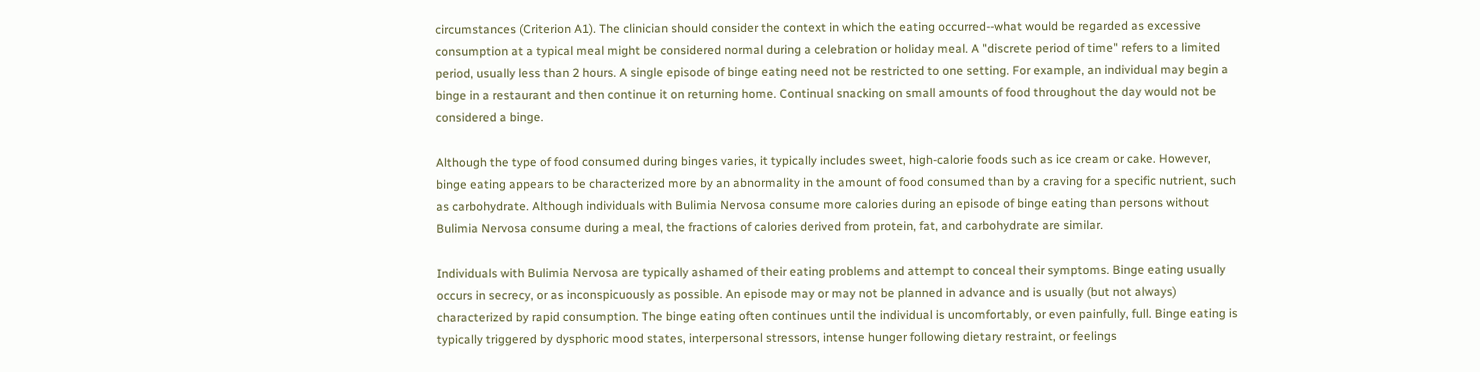circumstances (Criterion A1). The clinician should consider the context in which the eating occurred--what would be regarded as excessive consumption at a typical meal might be considered normal during a celebration or holiday meal. A "discrete period of time" refers to a limited period, usually less than 2 hours. A single episode of binge eating need not be restricted to one setting. For example, an individual may begin a binge in a restaurant and then continue it on returning home. Continual snacking on small amounts of food throughout the day would not be considered a binge.

Although the type of food consumed during binges varies, it typically includes sweet, high-calorie foods such as ice cream or cake. However, binge eating appears to be characterized more by an abnormality in the amount of food consumed than by a craving for a specific nutrient, such as carbohydrate. Although individuals with Bulimia Nervosa consume more calories during an episode of binge eating than persons without Bulimia Nervosa consume during a meal, the fractions of calories derived from protein, fat, and carbohydrate are similar.

Individuals with Bulimia Nervosa are typically ashamed of their eating problems and attempt to conceal their symptoms. Binge eating usually occurs in secrecy, or as inconspicuously as possible. An episode may or may not be planned in advance and is usually (but not always) characterized by rapid consumption. The binge eating often continues until the individual is uncomfortably, or even painfully, full. Binge eating is typically triggered by dysphoric mood states, interpersonal stressors, intense hunger following dietary restraint, or feelings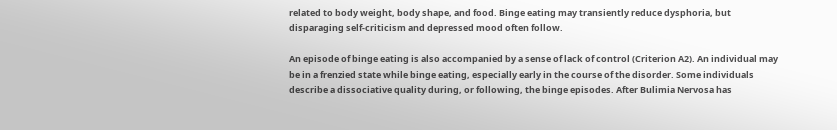related to body weight, body shape, and food. Binge eating may transiently reduce dysphoria, but disparaging self-criticism and depressed mood often follow.

An episode of binge eating is also accompanied by a sense of lack of control (Criterion A2). An individual may be in a frenzied state while binge eating, especially early in the course of the disorder. Some individuals describe a dissociative quality during, or following, the binge episodes. After Bulimia Nervosa has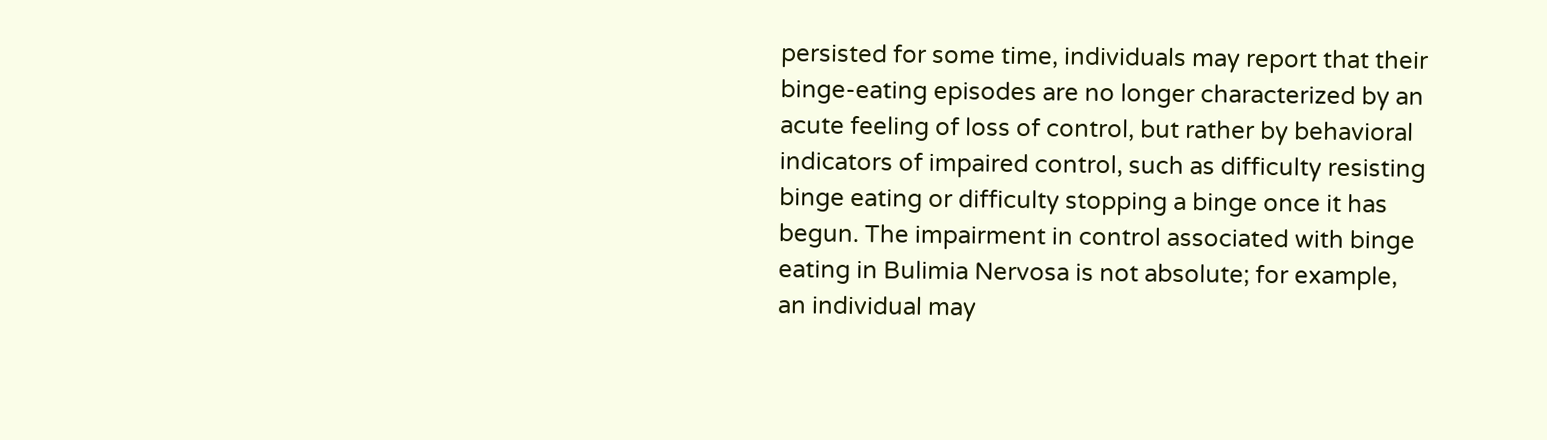persisted for some time, individuals may report that their binge-eating episodes are no longer characterized by an acute feeling of loss of control, but rather by behavioral indicators of impaired control, such as difficulty resisting binge eating or difficulty stopping a binge once it has begun. The impairment in control associated with binge eating in Bulimia Nervosa is not absolute; for example, an individual may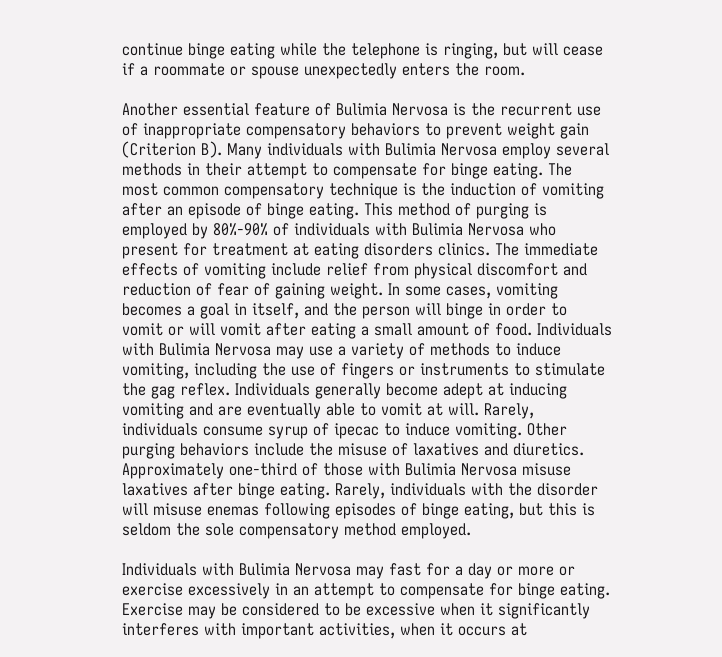continue binge eating while the telephone is ringing, but will cease if a roommate or spouse unexpectedly enters the room.

Another essential feature of Bulimia Nervosa is the recurrent use of inappropriate compensatory behaviors to prevent weight gain (Criterion B). Many individuals with Bulimia Nervosa employ several methods in their attempt to compensate for binge eating. The most common compensatory technique is the induction of vomiting after an episode of binge eating. This method of purging is employed by 80%-90% of individuals with Bulimia Nervosa who present for treatment at eating disorders clinics. The immediate effects of vomiting include relief from physical discomfort and reduction of fear of gaining weight. In some cases, vomiting becomes a goal in itself, and the person will binge in order to vomit or will vomit after eating a small amount of food. Individuals with Bulimia Nervosa may use a variety of methods to induce vomiting, including the use of fingers or instruments to stimulate the gag reflex. Individuals generally become adept at inducing vomiting and are eventually able to vomit at will. Rarely, individuals consume syrup of ipecac to induce vomiting. Other purging behaviors include the misuse of laxatives and diuretics. Approximately one-third of those with Bulimia Nervosa misuse laxatives after binge eating. Rarely, individuals with the disorder will misuse enemas following episodes of binge eating, but this is seldom the sole compensatory method employed.

Individuals with Bulimia Nervosa may fast for a day or more or exercise excessively in an attempt to compensate for binge eating. Exercise may be considered to be excessive when it significantly interferes with important activities, when it occurs at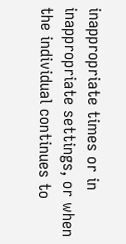inappropriate times or in inappropriate settings, or when the individual continues to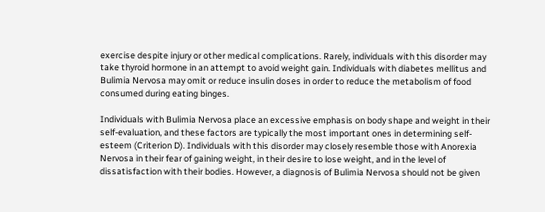exercise despite injury or other medical complications. Rarely, individuals with this disorder may take thyroid hormone in an attempt to avoid weight gain. Individuals with diabetes mellitus and Bulimia Nervosa may omit or reduce insulin doses in order to reduce the metabolism of food consumed during eating binges.

Individuals with Bulimia Nervosa place an excessive emphasis on body shape and weight in their self-evaluation, and these factors are typically the most important ones in determining self-esteem (Criterion D). Individuals with this disorder may closely resemble those with Anorexia Nervosa in their fear of gaining weight, in their desire to lose weight, and in the level of dissatisfaction with their bodies. However, a diagnosis of Bulimia Nervosa should not be given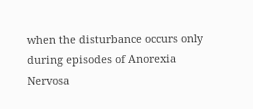when the disturbance occurs only during episodes of Anorexia Nervosa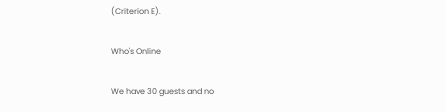(Criterion E).

Who's Online

We have 30 guests and no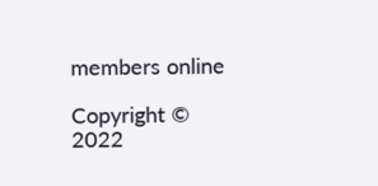members online

Copyright © 2022